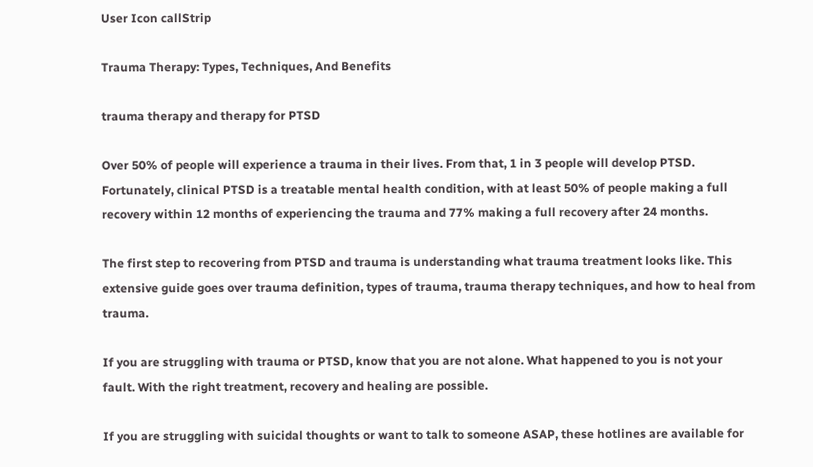User Icon callStrip

Trauma Therapy: Types, Techniques, And Benefits

trauma therapy and therapy for PTSD

Over 50% of people will experience a trauma in their lives. From that, 1 in 3 people will develop PTSD. Fortunately, clinical PTSD is a treatable mental health condition, with at least 50% of people making a full recovery within 12 months of experiencing the trauma and 77% making a full recovery after 24 months.

The first step to recovering from PTSD and trauma is understanding what trauma treatment looks like. This extensive guide goes over trauma definition, types of trauma, trauma therapy techniques, and how to heal from trauma.

If you are struggling with trauma or PTSD, know that you are not alone. What happened to you is not your fault. With the right treatment, recovery and healing are possible.

If you are struggling with suicidal thoughts or want to talk to someone ASAP, these hotlines are available for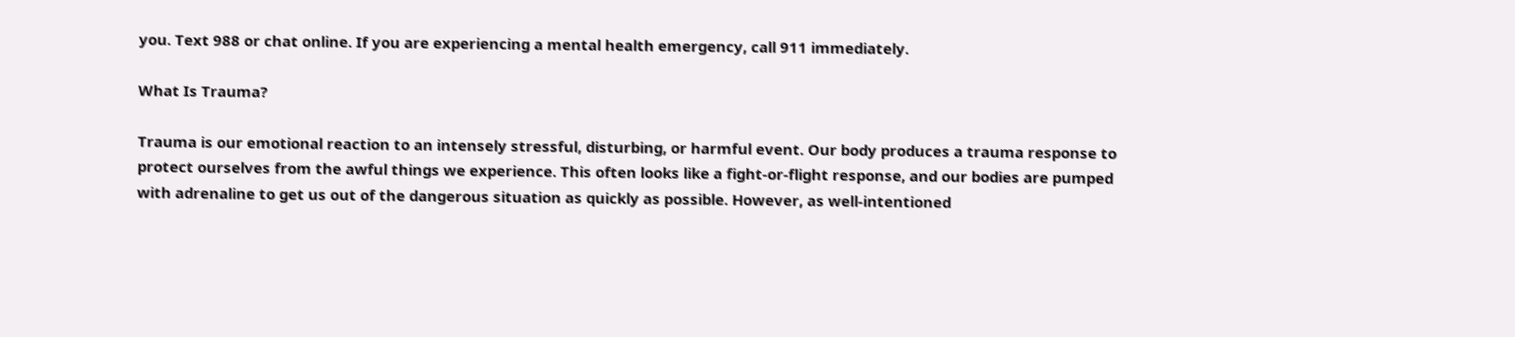you. Text 988 or chat online. If you are experiencing a mental health emergency, call 911 immediately.

What Is Trauma?

Trauma is our emotional reaction to an intensely stressful, disturbing, or harmful event. Our body produces a trauma response to protect ourselves from the awful things we experience. This often looks like a fight-or-flight response, and our bodies are pumped with adrenaline to get us out of the dangerous situation as quickly as possible. However, as well-intentioned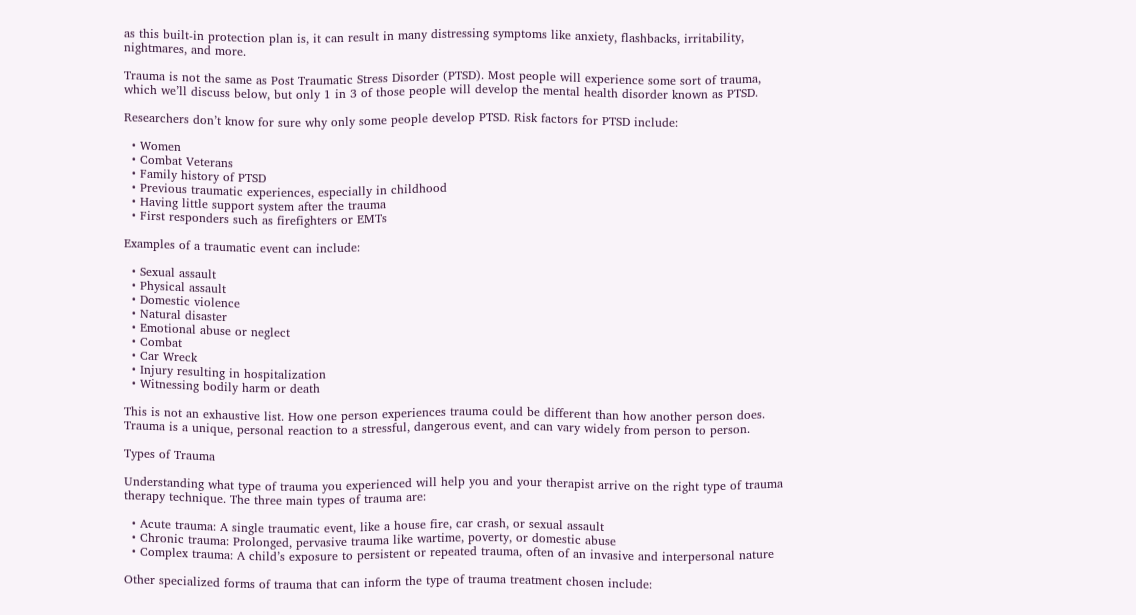as this built-in protection plan is, it can result in many distressing symptoms like anxiety, flashbacks, irritability, nightmares, and more.

Trauma is not the same as Post Traumatic Stress Disorder (PTSD). Most people will experience some sort of trauma, which we’ll discuss below, but only 1 in 3 of those people will develop the mental health disorder known as PTSD.

Researchers don’t know for sure why only some people develop PTSD. Risk factors for PTSD include:

  • Women
  • Combat Veterans
  • Family history of PTSD
  • Previous traumatic experiences, especially in childhood
  • Having little support system after the trauma
  • First responders such as firefighters or EMTs

Examples of a traumatic event can include:

  • Sexual assault
  • Physical assault
  • Domestic violence
  • Natural disaster
  • Emotional abuse or neglect
  • Combat
  • Car Wreck
  • Injury resulting in hospitalization
  • Witnessing bodily harm or death

This is not an exhaustive list. How one person experiences trauma could be different than how another person does. Trauma is a unique, personal reaction to a stressful, dangerous event, and can vary widely from person to person.

Types of Trauma

Understanding what type of trauma you experienced will help you and your therapist arrive on the right type of trauma therapy technique. The three main types of trauma are:

  • Acute trauma: A single traumatic event, like a house fire, car crash, or sexual assault
  • Chronic trauma: Prolonged, pervasive trauma like wartime, poverty, or domestic abuse
  • Complex trauma: A child’s exposure to persistent or repeated trauma, often of an invasive and interpersonal nature

Other specialized forms of trauma that can inform the type of trauma treatment chosen include: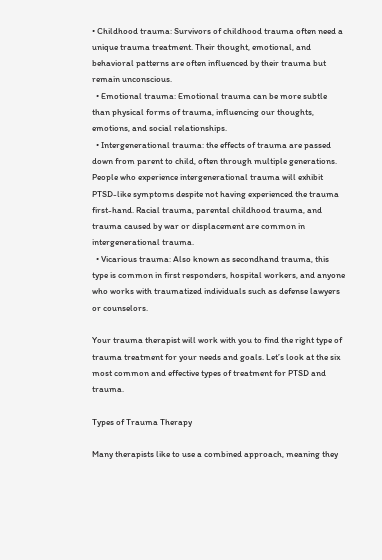• Childhood trauma: Survivors of childhood trauma often need a unique trauma treatment. Their thought, emotional, and behavioral patterns are often influenced by their trauma but remain unconscious.
  • Emotional trauma: Emotional trauma can be more subtle than physical forms of trauma, influencing our thoughts, emotions, and social relationships.
  • Intergenerational trauma: the effects of trauma are passed down from parent to child, often through multiple generations. People who experience intergenerational trauma will exhibit PTSD-like symptoms despite not having experienced the trauma first-hand. Racial trauma, parental childhood trauma, and trauma caused by war or displacement are common in intergenerational trauma.
  • Vicarious trauma: Also known as secondhand trauma, this type is common in first responders, hospital workers, and anyone who works with traumatized individuals such as defense lawyers or counselors.

Your trauma therapist will work with you to find the right type of trauma treatment for your needs and goals. Let’s look at the six most common and effective types of treatment for PTSD and trauma.

Types of Trauma Therapy

Many therapists like to use a combined approach, meaning they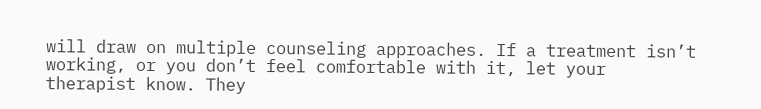will draw on multiple counseling approaches. If a treatment isn’t working, or you don’t feel comfortable with it, let your therapist know. They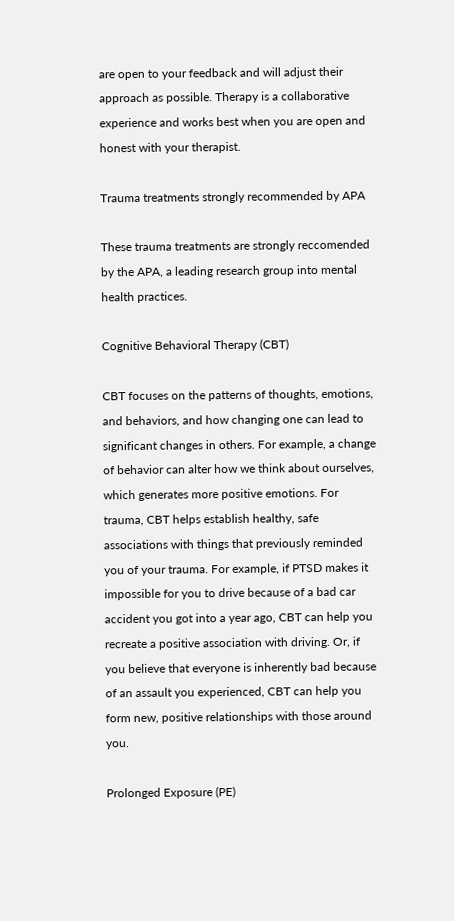are open to your feedback and will adjust their approach as possible. Therapy is a collaborative experience and works best when you are open and honest with your therapist.

Trauma treatments strongly recommended by APA

These trauma treatments are strongly reccomended by the APA, a leading research group into mental health practices.

Cognitive Behavioral Therapy (CBT)

CBT focuses on the patterns of thoughts, emotions, and behaviors, and how changing one can lead to significant changes in others. For example, a change of behavior can alter how we think about ourselves, which generates more positive emotions. For trauma, CBT helps establish healthy, safe associations with things that previously reminded you of your trauma. For example, if PTSD makes it impossible for you to drive because of a bad car accident you got into a year ago, CBT can help you recreate a positive association with driving. Or, if you believe that everyone is inherently bad because of an assault you experienced, CBT can help you form new, positive relationships with those around you.

Prolonged Exposure (PE)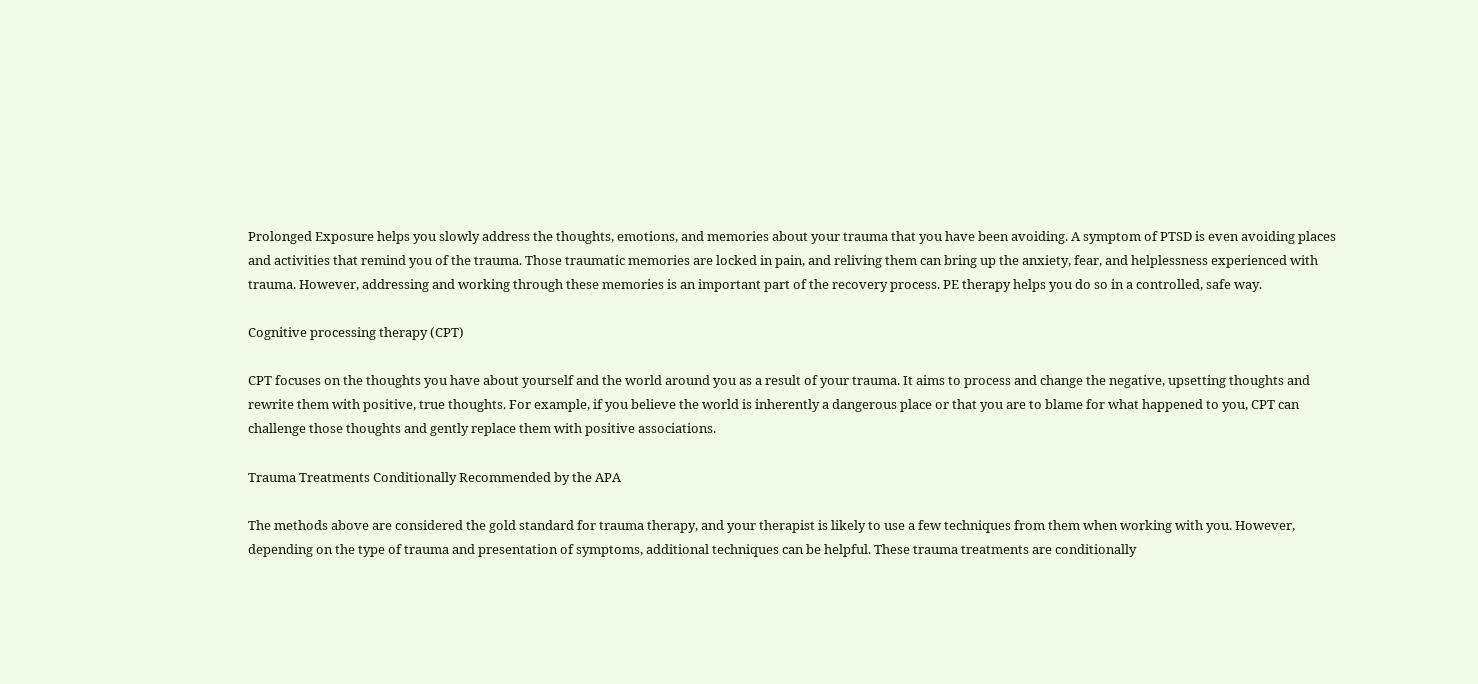Prolonged Exposure helps you slowly address the thoughts, emotions, and memories about your trauma that you have been avoiding. A symptom of PTSD is even avoiding places and activities that remind you of the trauma. Those traumatic memories are locked in pain, and reliving them can bring up the anxiety, fear, and helplessness experienced with trauma. However, addressing and working through these memories is an important part of the recovery process. PE therapy helps you do so in a controlled, safe way.

Cognitive processing therapy (CPT)

CPT focuses on the thoughts you have about yourself and the world around you as a result of your trauma. It aims to process and change the negative, upsetting thoughts and rewrite them with positive, true thoughts. For example, if you believe the world is inherently a dangerous place or that you are to blame for what happened to you, CPT can challenge those thoughts and gently replace them with positive associations.

Trauma Treatments Conditionally Recommended by the APA

The methods above are considered the gold standard for trauma therapy, and your therapist is likely to use a few techniques from them when working with you. However, depending on the type of trauma and presentation of symptoms, additional techniques can be helpful. These trauma treatments are conditionally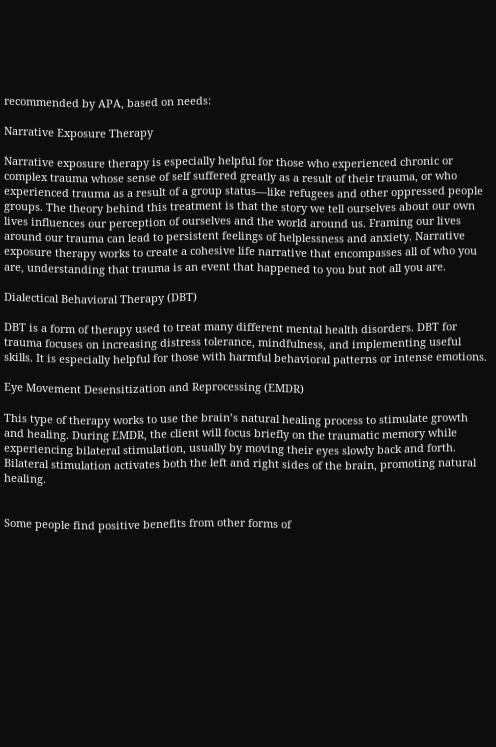recommended by APA, based on needs:

Narrative Exposure Therapy

Narrative exposure therapy is especially helpful for those who experienced chronic or complex trauma whose sense of self suffered greatly as a result of their trauma, or who experienced trauma as a result of a group status—like refugees and other oppressed people groups. The theory behind this treatment is that the story we tell ourselves about our own lives influences our perception of ourselves and the world around us. Framing our lives around our trauma can lead to persistent feelings of helplessness and anxiety. Narrative exposure therapy works to create a cohesive life narrative that encompasses all of who you are, understanding that trauma is an event that happened to you but not all you are.

Dialectical Behavioral Therapy (DBT)

DBT is a form of therapy used to treat many different mental health disorders. DBT for trauma focuses on increasing distress tolerance, mindfulness, and implementing useful skills. It is especially helpful for those with harmful behavioral patterns or intense emotions.

Eye Movement Desensitization and Reprocessing (EMDR)

This type of therapy works to use the brain’s natural healing process to stimulate growth and healing. During EMDR, the client will focus briefly on the traumatic memory while experiencing bilateral stimulation, usually by moving their eyes slowly back and forth. Bilateral stimulation activates both the left and right sides of the brain, promoting natural healing.


Some people find positive benefits from other forms of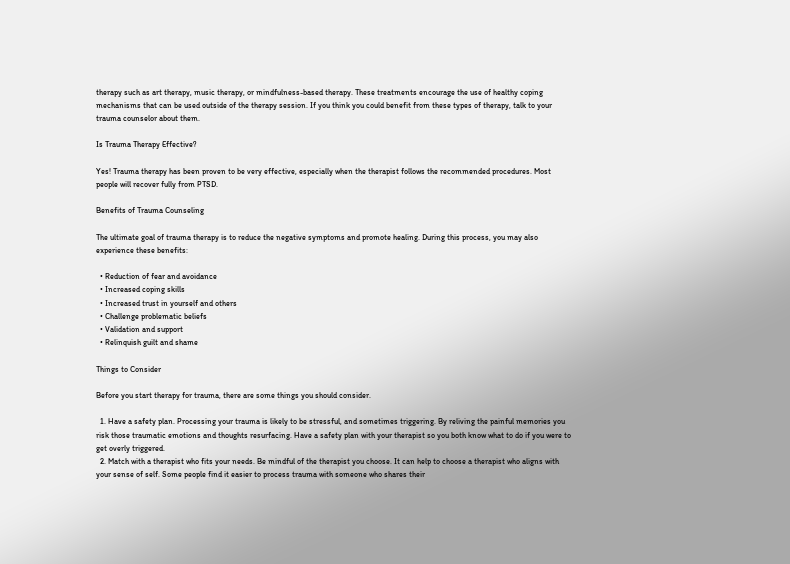therapy such as art therapy, music therapy, or mindfulness-based therapy. These treatments encourage the use of healthy coping mechanisms that can be used outside of the therapy session. If you think you could benefit from these types of therapy, talk to your trauma counselor about them.

Is Trauma Therapy Effective?

Yes! Trauma therapy has been proven to be very effective, especially when the therapist follows the recommended procedures. Most people will recover fully from PTSD.

Benefits of Trauma Counseling

The ultimate goal of trauma therapy is to reduce the negative symptoms and promote healing. During this process, you may also experience these benefits:

  • Reduction of fear and avoidance
  • Increased coping skills
  • Increased trust in yourself and others
  • Challenge problematic beliefs
  • Validation and support
  • Relinquish guilt and shame

Things to Consider

Before you start therapy for trauma, there are some things you should consider.

  1. Have a safety plan. Processing your trauma is likely to be stressful, and sometimes triggering. By reliving the painful memories you risk those traumatic emotions and thoughts resurfacing. Have a safety plan with your therapist so you both know what to do if you were to get overly triggered.
  2. Match with a therapist who fits your needs. Be mindful of the therapist you choose. It can help to choose a therapist who aligns with your sense of self. Some people find it easier to process trauma with someone who shares their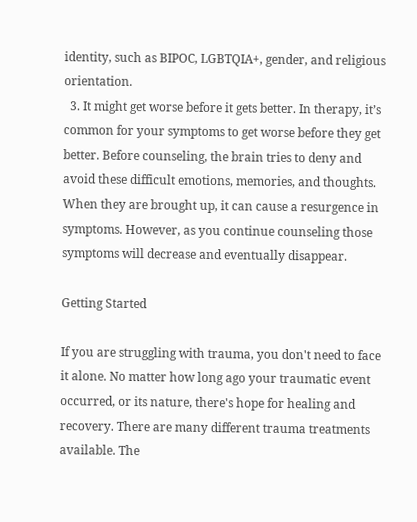identity, such as BIPOC, LGBTQIA+, gender, and religious orientation.
  3. It might get worse before it gets better. In therapy, it’s common for your symptoms to get worse before they get better. Before counseling, the brain tries to deny and avoid these difficult emotions, memories, and thoughts. When they are brought up, it can cause a resurgence in symptoms. However, as you continue counseling those symptoms will decrease and eventually disappear.

Getting Started

If you are struggling with trauma, you don't need to face it alone. No matter how long ago your traumatic event occurred, or its nature, there's hope for healing and recovery. There are many different trauma treatments available. The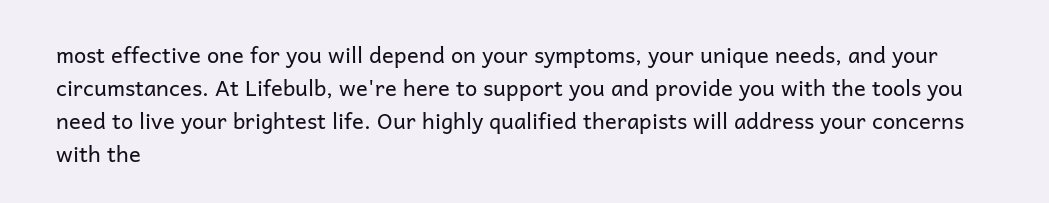most effective one for you will depend on your symptoms, your unique needs, and your circumstances. At Lifebulb, we're here to support you and provide you with the tools you need to live your brightest life. Our highly qualified therapists will address your concerns with the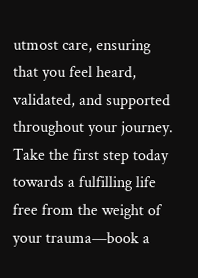utmost care, ensuring that you feel heard, validated, and supported throughout your journey. Take the first step today towards a fulfilling life free from the weight of your trauma—book a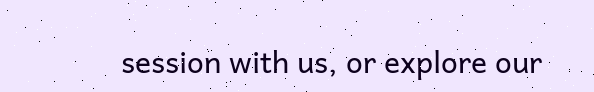session with us, or explore our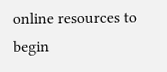online resources to begin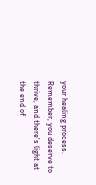your healing process. Remember, you deserve to thrive, and there's light at the end of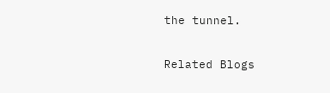the tunnel.

Related Blogs